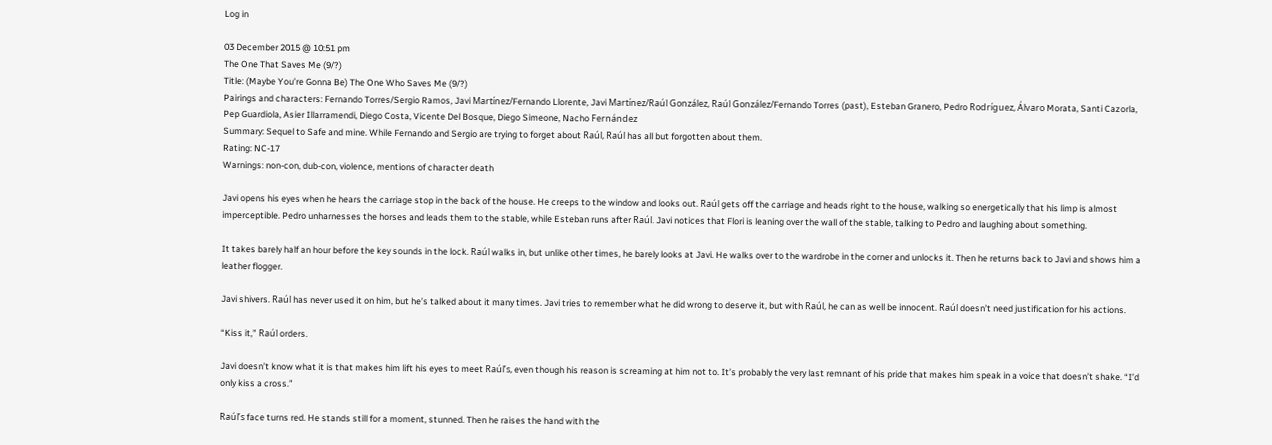Log in

03 December 2015 @ 10:51 pm
The One That Saves Me (9/?)
Title: (Maybe You’re Gonna Be) The One Who Saves Me (9/?)
Pairings and characters: Fernando Torres/Sergio Ramos, Javi Martínez/Fernando Llorente, Javi Martínez/Raúl González, Raúl González/Fernando Torres (past), Esteban Granero, Pedro Rodríguez, Álvaro Morata, Santi Cazorla, Pep Guardiola, Asier Illarramendi, Diego Costa, Vicente Del Bosque, Diego Simeone, Nacho Fernández
Summary: Sequel to Safe and mine. While Fernando and Sergio are trying to forget about Raúl, Raúl has all but forgotten about them.
Rating: NC-17
Warnings: non-con, dub-con, violence, mentions of character death

Javi opens his eyes when he hears the carriage stop in the back of the house. He creeps to the window and looks out. Raúl gets off the carriage and heads right to the house, walking so energetically that his limp is almost imperceptible. Pedro unharnesses the horses and leads them to the stable, while Esteban runs after Raúl. Javi notices that Flori is leaning over the wall of the stable, talking to Pedro and laughing about something.

It takes barely half an hour before the key sounds in the lock. Raúl walks in, but unlike other times, he barely looks at Javi. He walks over to the wardrobe in the corner and unlocks it. Then he returns back to Javi and shows him a leather flogger.

Javi shivers. Raúl has never used it on him, but he’s talked about it many times. Javi tries to remember what he did wrong to deserve it, but with Raúl, he can as well be innocent. Raúl doesn’t need justification for his actions.

“Kiss it,” Raúl orders.

Javi doesn’t know what it is that makes him lift his eyes to meet Raúl’s, even though his reason is screaming at him not to. It’s probably the very last remnant of his pride that makes him speak in a voice that doesn’t shake. “I’d only kiss a cross.”

Raúl’s face turns red. He stands still for a moment, stunned. Then he raises the hand with the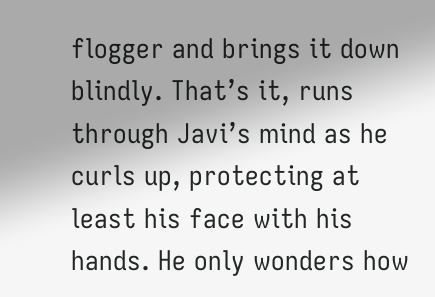flogger and brings it down blindly. That’s it, runs through Javi’s mind as he curls up, protecting at least his face with his hands. He only wonders how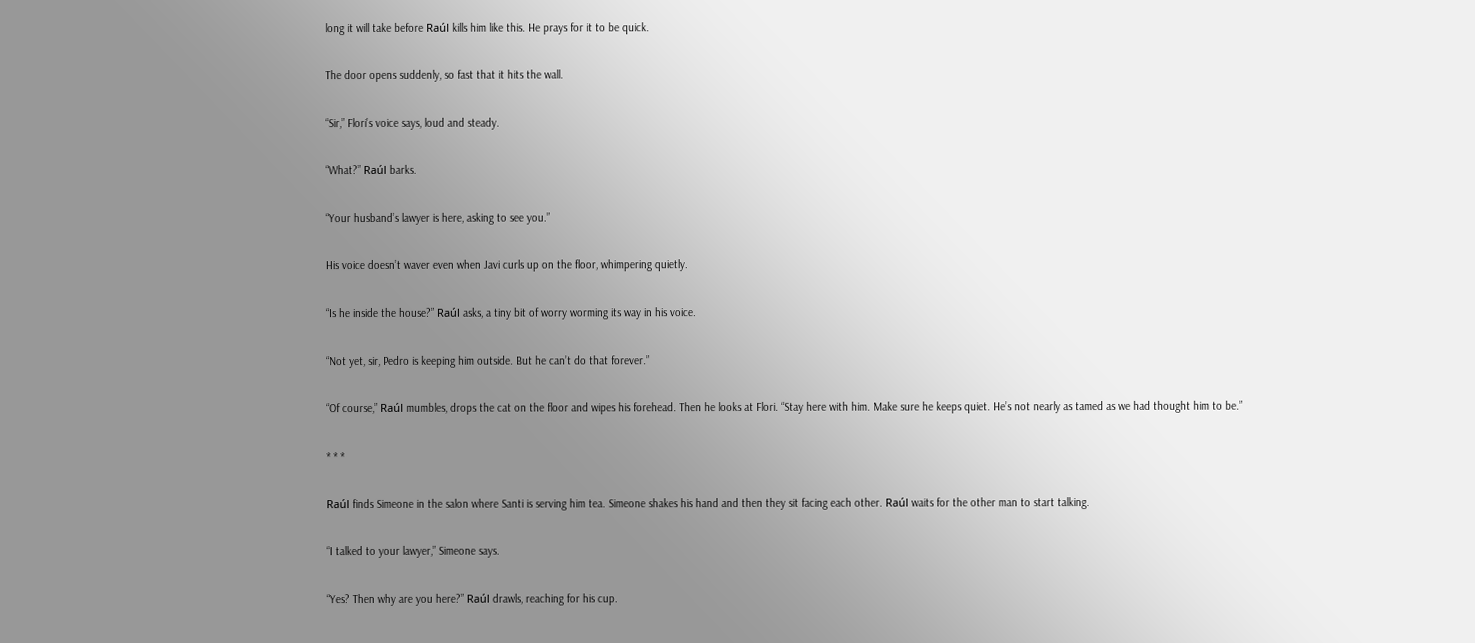long it will take before Raúl kills him like this. He prays for it to be quick.

The door opens suddenly, so fast that it hits the wall.

“Sir,” Flori’s voice says, loud and steady.

“What?” Raúl barks.

“Your husband’s lawyer is here, asking to see you.”

His voice doesn’t waver even when Javi curls up on the floor, whimpering quietly.

“Is he inside the house?” Raúl asks, a tiny bit of worry worming its way in his voice.

“Not yet, sir, Pedro is keeping him outside. But he can’t do that forever.”

“Of course,” Raúl mumbles, drops the cat on the floor and wipes his forehead. Then he looks at Flori. “Stay here with him. Make sure he keeps quiet. He’s not nearly as tamed as we had thought him to be.”

* * *

Raúl finds Simeone in the salon where Santi is serving him tea. Simeone shakes his hand and then they sit facing each other. Raúl waits for the other man to start talking.

“I talked to your lawyer,” Simeone says.

“Yes? Then why are you here?” Raúl drawls, reaching for his cup.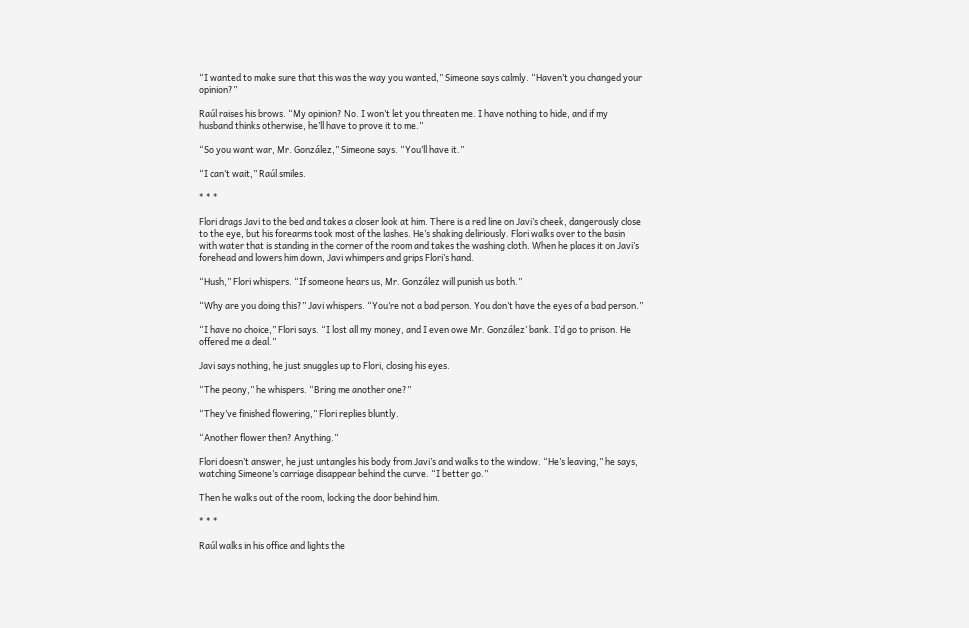“I wanted to make sure that this was the way you wanted,” Simeone says calmly. “Haven’t you changed your opinion?”

Raúl raises his brows. “My opinion? No. I won’t let you threaten me. I have nothing to hide, and if my husband thinks otherwise, he’ll have to prove it to me.”

“So you want war, Mr. González,” Simeone says. “You’ll have it.”

“I can’t wait,” Raúl smiles.

* * *

Flori drags Javi to the bed and takes a closer look at him. There is a red line on Javi’s cheek, dangerously close to the eye, but his forearms took most of the lashes. He’s shaking deliriously. Flori walks over to the basin with water that is standing in the corner of the room and takes the washing cloth. When he places it on Javi’s forehead and lowers him down, Javi whimpers and grips Flori’s hand.

“Hush,” Flori whispers. “If someone hears us, Mr. González will punish us both.”

“Why are you doing this?” Javi whispers. “You’re not a bad person. You don’t have the eyes of a bad person.”

“I have no choice,” Flori says. “I lost all my money, and I even owe Mr. González’ bank. I’d go to prison. He offered me a deal.”

Javi says nothing, he just snuggles up to Flori, closing his eyes.

“The peony,” he whispers. “Bring me another one?”

“They’ve finished flowering,” Flori replies bluntly.

“Another flower then? Anything.”

Flori doesn’t answer, he just untangles his body from Javi’s and walks to the window. “He’s leaving,” he says, watching Simeone’s carriage disappear behind the curve. “I better go.”

Then he walks out of the room, locking the door behind him.

* * *

Raúl walks in his office and lights the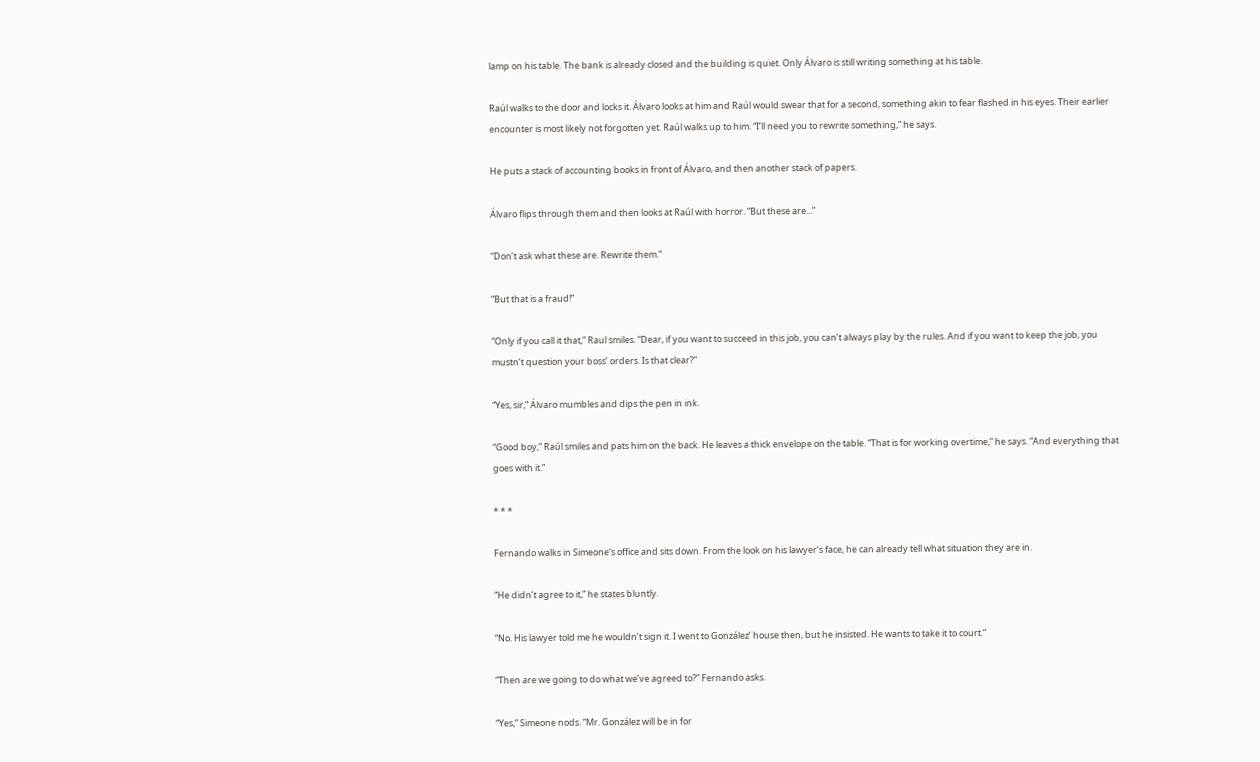lamp on his table. The bank is already closed and the building is quiet. Only Álvaro is still writing something at his table.

Raúl walks to the door and locks it. Álvaro looks at him and Raúl would swear that for a second, something akin to fear flashed in his eyes. Their earlier encounter is most likely not forgotten yet. Raúl walks up to him. “I’ll need you to rewrite something,” he says.

He puts a stack of accounting books in front of Álvaro, and then another stack of papers.

Álvaro flips through them and then looks at Raúl with horror. “But these are...”

“Don’t ask what these are. Rewrite them.”

“But that is a fraud!”

“Only if you call it that,” Raul smiles. “Dear, if you want to succeed in this job, you can’t always play by the rules. And if you want to keep the job, you mustn’t question your boss’ orders. Is that clear?”

“Yes, sir,” Álvaro mumbles and dips the pen in ink.

“Good boy,” Raúl smiles and pats him on the back. He leaves a thick envelope on the table. “That is for working overtime,” he says. “And everything that goes with it.”

* * *

Fernando walks in Simeone‘s office and sits down. From the look on his lawyer‘s face, he can already tell what situation they are in.

“He didn’t agree to it,” he states bluntly.

“No. His lawyer told me he wouldn’t sign it. I went to González’ house then, but he insisted. He wants to take it to court.”

“Then are we going to do what we’ve agreed to?” Fernando asks.

“Yes,” Simeone nods. “Mr. González will be in for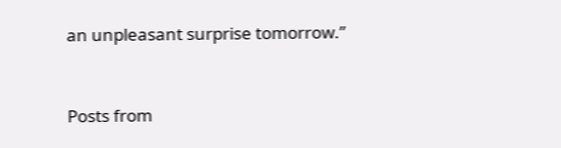an unpleasant surprise tomorrow.”


Posts from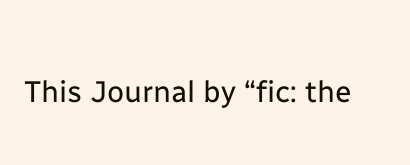This Journal by “fic: the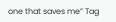one that saves me” Tag